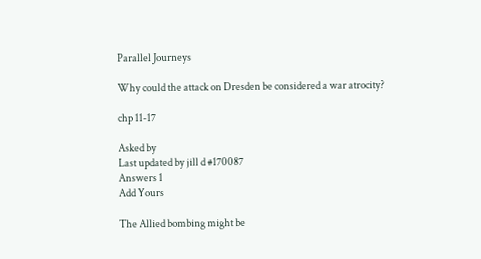Parallel Journeys

Why could the attack on Dresden be considered a war atrocity?

chp 11-17

Asked by
Last updated by jill d #170087
Answers 1
Add Yours

The Allied bombing might be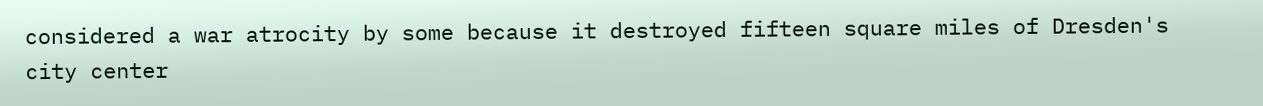considered a war atrocity by some because it destroyed fifteen square miles of Dresden's city center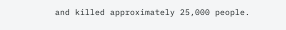and killed approximately 25,000 people.